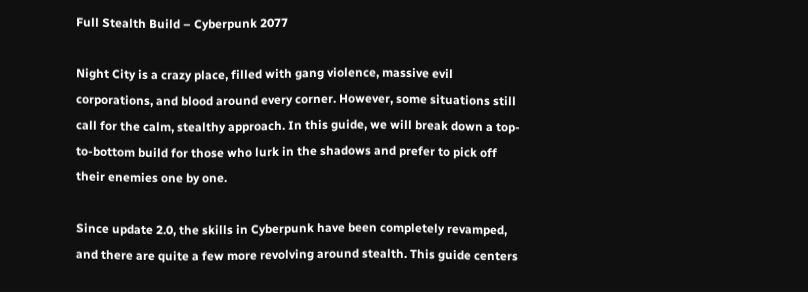Full Stealth Build – Cyberpunk 2077

Night City is a crazy place, filled with gang violence, massive evil corporations, and blood around every corner. However, some situations still call for the calm, stealthy approach. In this guide, we will break down a top-to-bottom build for those who lurk in the shadows and prefer to pick off their enemies one by one.

Since update 2.0, the skills in Cyberpunk have been completely revamped, and there are quite a few more revolving around stealth. This guide centers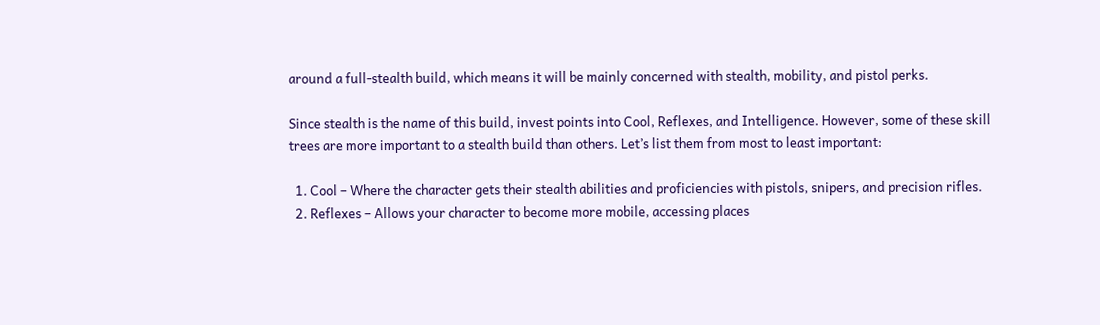around a full-stealth build, which means it will be mainly concerned with stealth, mobility, and pistol perks.

Since stealth is the name of this build, invest points into Cool, Reflexes, and Intelligence. However, some of these skill trees are more important to a stealth build than others. Let’s list them from most to least important:

  1. Cool – Where the character gets their stealth abilities and proficiencies with pistols, snipers, and precision rifles.
  2. Reflexes – Allows your character to become more mobile, accessing places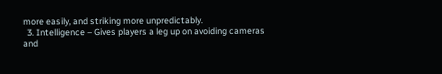more easily, and striking more unpredictably.
  3. Intelligence – Gives players a leg up on avoiding cameras and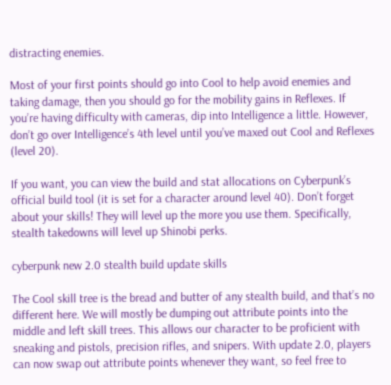distracting enemies.

Most of your first points should go into Cool to help avoid enemies and taking damage, then you should go for the mobility gains in Reflexes. If you’re having difficulty with cameras, dip into Intelligence a little. However, don’t go over Intelligence’s 4th level until you’ve maxed out Cool and Reflexes (level 20).

If you want, you can view the build and stat allocations on Cyberpunk’s official build tool (it is set for a character around level 40). Don’t forget about your skills! They will level up the more you use them. Specifically, stealth takedowns will level up Shinobi perks.

cyberpunk new 2.0 stealth build update skills

The Cool skill tree is the bread and butter of any stealth build, and that’s no different here. We will mostly be dumping out attribute points into the middle and left skill trees. This allows our character to be proficient with sneaking and pistols, precision rifles, and snipers. With update 2.0, players can now swap out attribute points whenever they want, so feel free to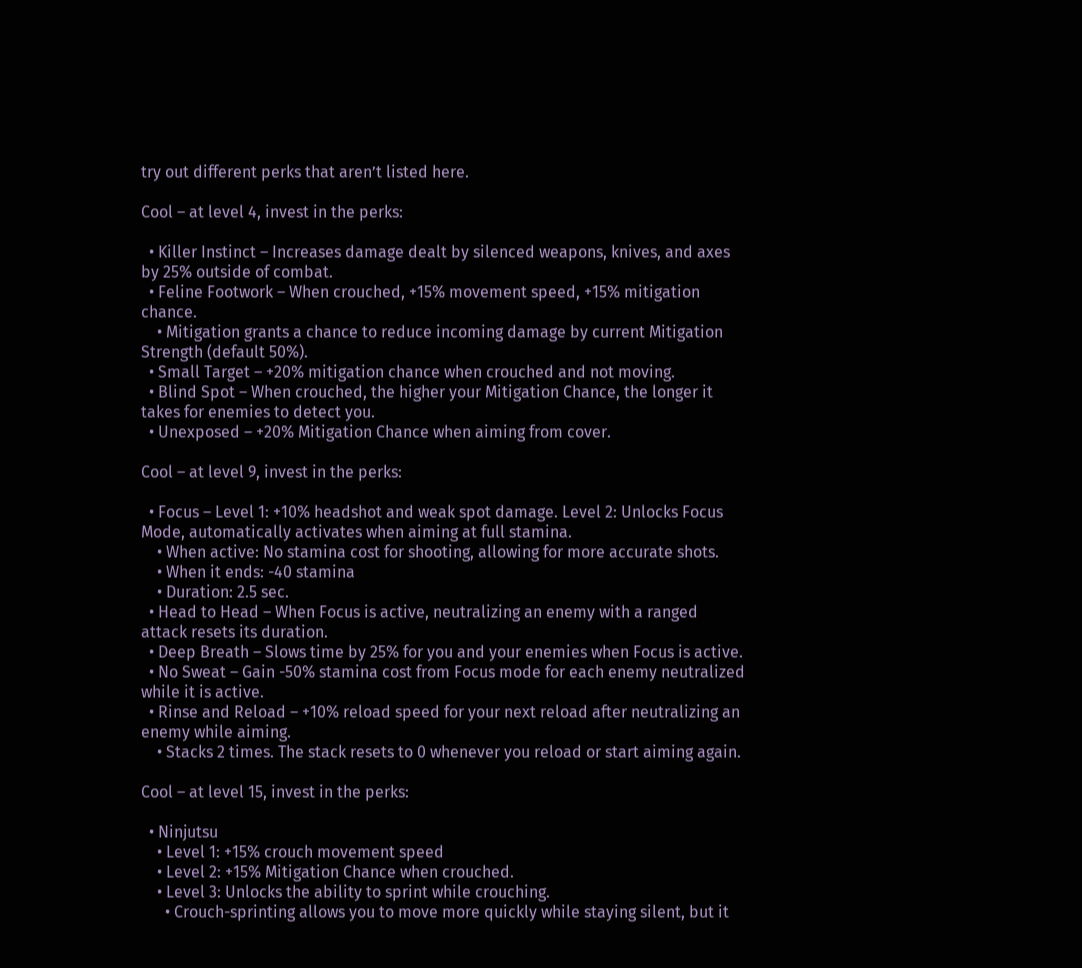try out different perks that aren’t listed here.

Cool – at level 4, invest in the perks:

  • Killer Instinct – Increases damage dealt by silenced weapons, knives, and axes by 25% outside of combat.
  • Feline Footwork – When crouched, +15% movement speed, +15% mitigation chance.
    • Mitigation grants a chance to reduce incoming damage by current Mitigation Strength (default 50%).
  • Small Target – +20% mitigation chance when crouched and not moving.
  • Blind Spot – When crouched, the higher your Mitigation Chance, the longer it takes for enemies to detect you.
  • Unexposed – +20% Mitigation Chance when aiming from cover.

Cool – at level 9, invest in the perks:

  • Focus – Level 1: +10% headshot and weak spot damage. Level 2: Unlocks Focus Mode, automatically activates when aiming at full stamina.
    • When active: No stamina cost for shooting, allowing for more accurate shots.
    • When it ends: -40 stamina
    • Duration: 2.5 sec.
  • Head to Head – When Focus is active, neutralizing an enemy with a ranged attack resets its duration.
  • Deep Breath – Slows time by 25% for you and your enemies when Focus is active.
  • No Sweat – Gain -50% stamina cost from Focus mode for each enemy neutralized while it is active.
  • Rinse and Reload – +10% reload speed for your next reload after neutralizing an enemy while aiming.
    • Stacks 2 times. The stack resets to 0 whenever you reload or start aiming again.

Cool – at level 15, invest in the perks:

  • Ninjutsu
    • Level 1: +15% crouch movement speed
    • Level 2: +15% Mitigation Chance when crouched.
    • Level 3: Unlocks the ability to sprint while crouching.
      • Crouch-sprinting allows you to move more quickly while staying silent, but it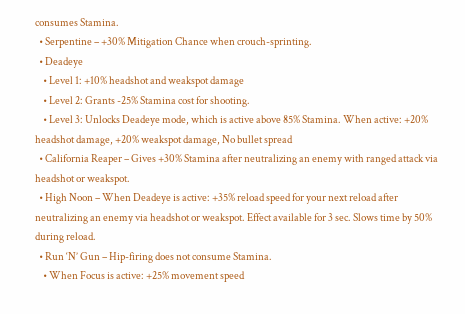consumes Stamina.
  • Serpentine – +30% Mitigation Chance when crouch-sprinting.
  • Deadeye
    • Level 1: +10% headshot and weakspot damage
    • Level 2: Grants -25% Stamina cost for shooting.
    • Level 3: Unlocks Deadeye mode, which is active above 85% Stamina. When active: +20% headshot damage, +20% weakspot damage, No bullet spread
  • California Reaper – Gives +30% Stamina after neutralizing an enemy with ranged attack via headshot or weakspot.
  • High Noon – When Deadeye is active: +35% reload speed for your next reload after neutralizing an enemy via headshot or weakspot. Effect available for 3 sec. Slows time by 50% during reload.
  • Run ‘N’ Gun – Hip-firing does not consume Stamina.
    • When Focus is active: +25% movement speed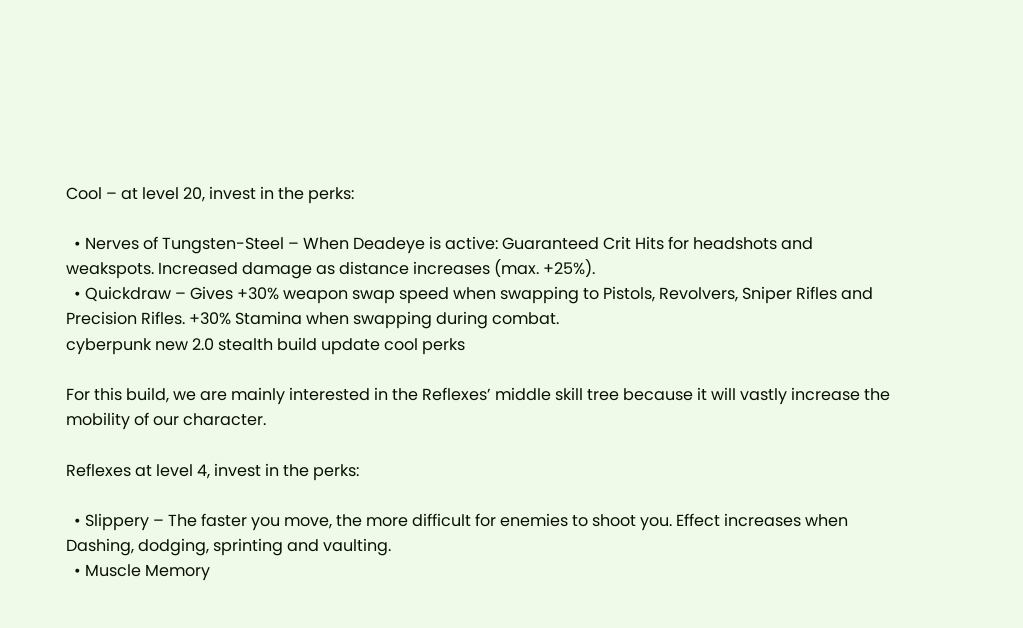Cool – at level 20, invest in the perks:

  • Nerves of Tungsten-Steel – When Deadeye is active: Guaranteed Crit Hits for headshots and weakspots. Increased damage as distance increases (max. +25%).
  • Quickdraw – Gives +30% weapon swap speed when swapping to Pistols, Revolvers, Sniper Rifles and Precision Rifles. +30% Stamina when swapping during combat.
cyberpunk new 2.0 stealth build update cool perks

For this build, we are mainly interested in the Reflexes’ middle skill tree because it will vastly increase the mobility of our character.

Reflexes at level 4, invest in the perks:

  • Slippery – The faster you move, the more difficult for enemies to shoot you. Effect increases when Dashing, dodging, sprinting and vaulting.
  • Muscle Memory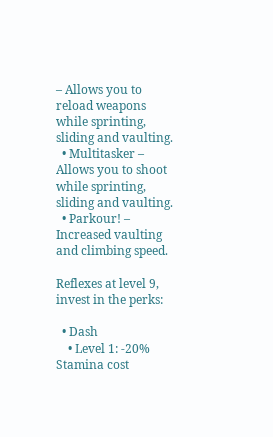– Allows you to reload weapons while sprinting, sliding and vaulting.
  • Multitasker – Allows you to shoot while sprinting, sliding and vaulting.
  • Parkour! – Increased vaulting and climbing speed.

Reflexes at level 9, invest in the perks:

  • Dash
    • Level 1: -20% Stamina cost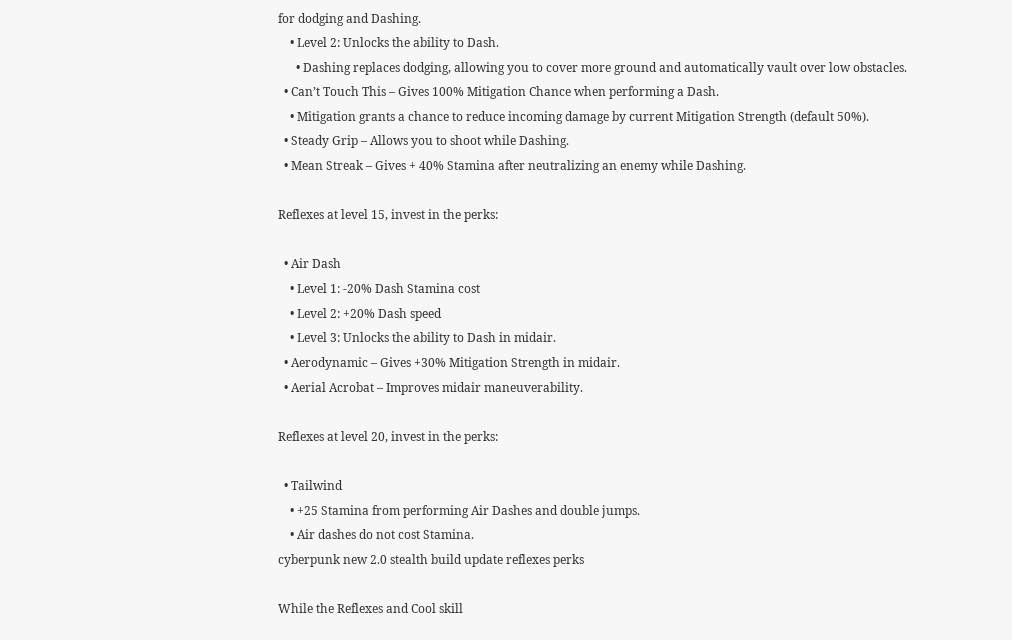for dodging and Dashing.
    • Level 2: Unlocks the ability to Dash.
      • Dashing replaces dodging, allowing you to cover more ground and automatically vault over low obstacles.
  • Can’t Touch This – Gives 100% Mitigation Chance when performing a Dash.
    • Mitigation grants a chance to reduce incoming damage by current Mitigation Strength (default 50%).
  • Steady Grip – Allows you to shoot while Dashing.
  • Mean Streak – Gives + 40% Stamina after neutralizing an enemy while Dashing.

Reflexes at level 15, invest in the perks:

  • Air Dash
    • Level 1: -20% Dash Stamina cost
    • Level 2: +20% Dash speed
    • Level 3: Unlocks the ability to Dash in midair.
  • Aerodynamic – Gives +30% Mitigation Strength in midair.
  • Aerial Acrobat – Improves midair maneuverability.

Reflexes at level 20, invest in the perks:

  • Tailwind
    • +25 Stamina from performing Air Dashes and double jumps.
    • Air dashes do not cost Stamina.
cyberpunk new 2.0 stealth build update reflexes perks

While the Reflexes and Cool skill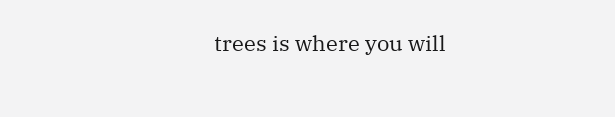trees is where you will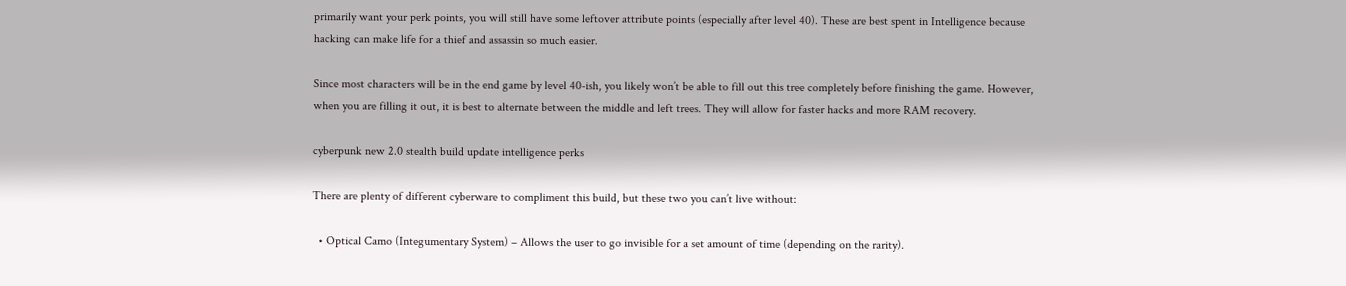primarily want your perk points, you will still have some leftover attribute points (especially after level 40). These are best spent in Intelligence because hacking can make life for a thief and assassin so much easier.

Since most characters will be in the end game by level 40-ish, you likely won’t be able to fill out this tree completely before finishing the game. However, when you are filling it out, it is best to alternate between the middle and left trees. They will allow for faster hacks and more RAM recovery.

cyberpunk new 2.0 stealth build update intelligence perks

There are plenty of different cyberware to compliment this build, but these two you can’t live without:

  • Optical Camo (Integumentary System) – Allows the user to go invisible for a set amount of time (depending on the rarity).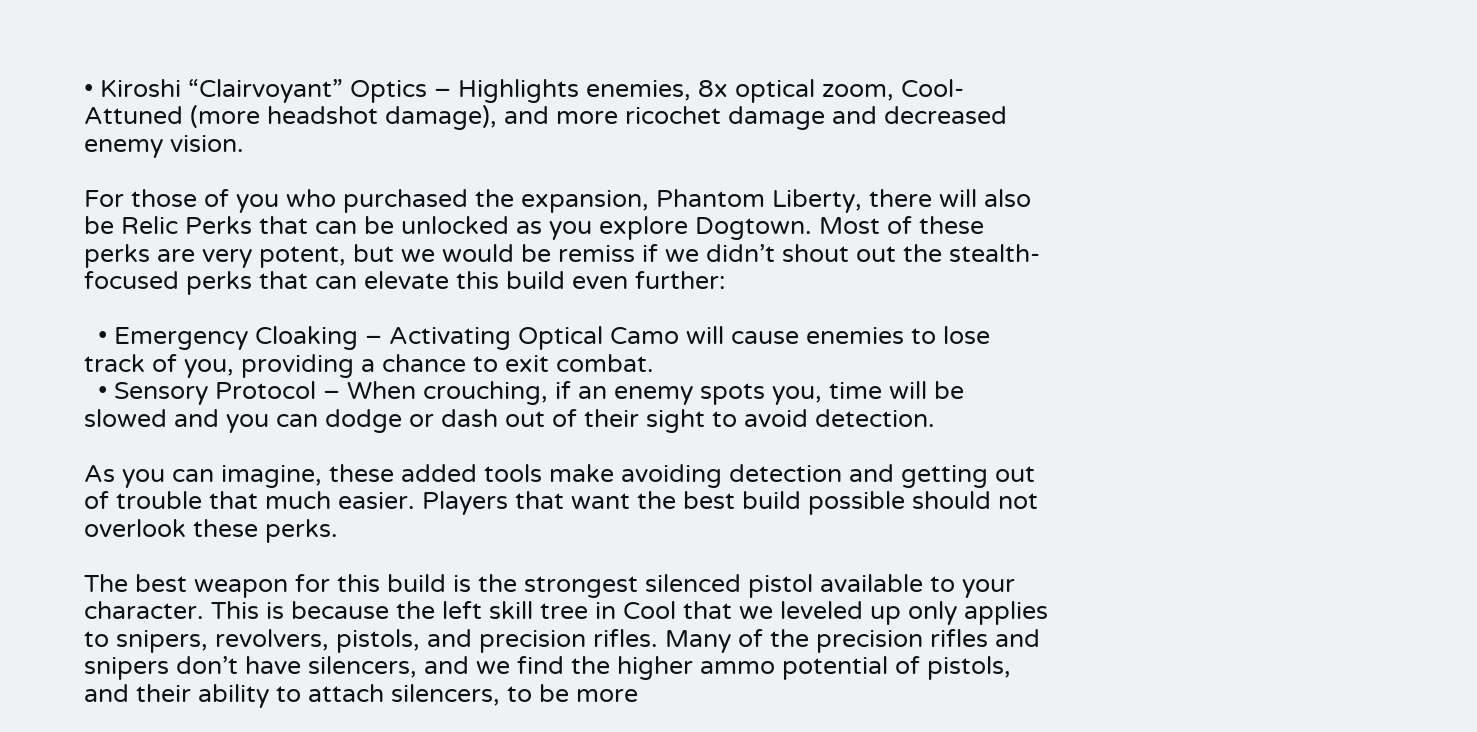• Kiroshi “Clairvoyant” Optics – Highlights enemies, 8x optical zoom, Cool-Attuned (more headshot damage), and more ricochet damage and decreased enemy vision.

For those of you who purchased the expansion, Phantom Liberty, there will also be Relic Perks that can be unlocked as you explore Dogtown. Most of these perks are very potent, but we would be remiss if we didn’t shout out the stealth-focused perks that can elevate this build even further:

  • Emergency Cloaking – Activating Optical Camo will cause enemies to lose track of you, providing a chance to exit combat.
  • Sensory Protocol – When crouching, if an enemy spots you, time will be slowed and you can dodge or dash out of their sight to avoid detection.

As you can imagine, these added tools make avoiding detection and getting out of trouble that much easier. Players that want the best build possible should not overlook these perks.

The best weapon for this build is the strongest silenced pistol available to your character. This is because the left skill tree in Cool that we leveled up only applies to snipers, revolvers, pistols, and precision rifles. Many of the precision rifles and snipers don’t have silencers, and we find the higher ammo potential of pistols, and their ability to attach silencers, to be more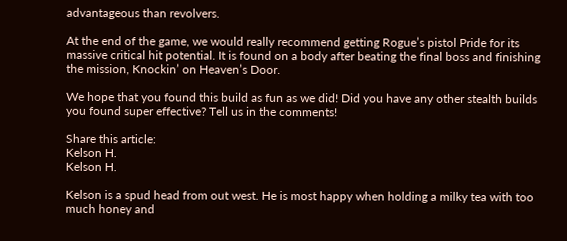advantageous than revolvers.

At the end of the game, we would really recommend getting Rogue’s pistol Pride for its massive critical hit potential. It is found on a body after beating the final boss and finishing the mission, Knockin’ on Heaven’s Door.

We hope that you found this build as fun as we did! Did you have any other stealth builds you found super effective? Tell us in the comments!

Share this article:
Kelson H.
Kelson H.

Kelson is a spud head from out west. He is most happy when holding a milky tea with too much honey and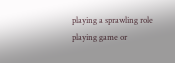playing a sprawling role playing game or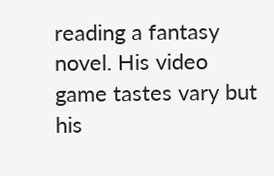reading a fantasy novel. His video game tastes vary but his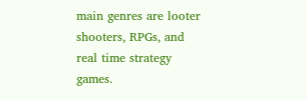main genres are looter shooters, RPGs, and real time strategy games.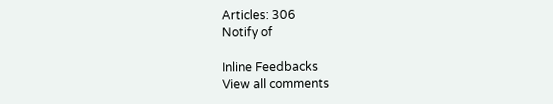Articles: 306
Notify of

Inline Feedbacks
View all comments